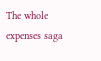The whole expenses saga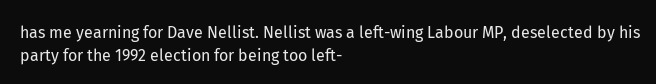has me yearning for Dave Nellist. Nellist was a left-wing Labour MP, deselected by his party for the 1992 election for being too left-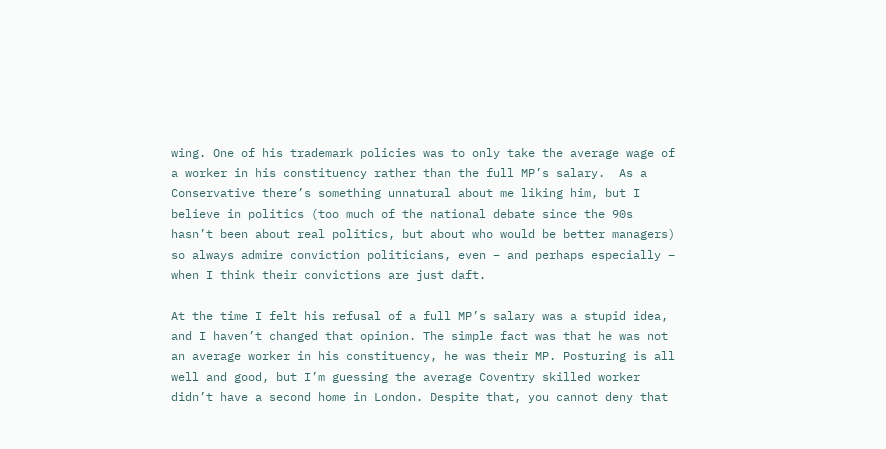wing. One of his trademark policies was to only take the average wage of a worker in his constituency rather than the full MP’s salary.  As a Conservative there’s something unnatural about me liking him, but I believe in politics (too much of the national debate since the 90s hasn’t been about real politics, but about who would be better managers) so always admire conviction politicians, even – and perhaps especially – when I think their convictions are just daft.

At the time I felt his refusal of a full MP’s salary was a stupid idea, and I haven’t changed that opinion. The simple fact was that he was not an average worker in his constituency, he was their MP. Posturing is all well and good, but I’m guessing the average Coventry skilled worker didn’t have a second home in London. Despite that, you cannot deny that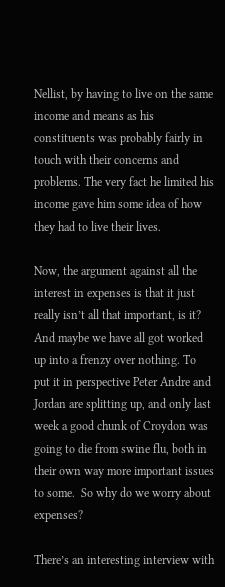Nellist, by having to live on the same income and means as his constituents was probably fairly in touch with their concerns and problems. The very fact he limited his income gave him some idea of how they had to live their lives.

Now, the argument against all the interest in expenses is that it just really isn’t all that important, is it? And maybe we have all got worked up into a frenzy over nothing. To put it in perspective Peter Andre and Jordan are splitting up, and only last week a good chunk of Croydon was going to die from swine flu, both in their own way more important issues to some.  So why do we worry about expenses?

There’s an interesting interview with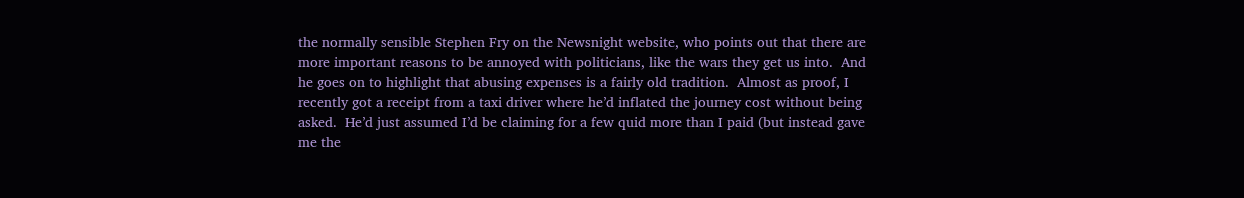the normally sensible Stephen Fry on the Newsnight website, who points out that there are more important reasons to be annoyed with politicians, like the wars they get us into.  And he goes on to highlight that abusing expenses is a fairly old tradition.  Almost as proof, I recently got a receipt from a taxi driver where he’d inflated the journey cost without being asked.  He’d just assumed I’d be claiming for a few quid more than I paid (but instead gave me the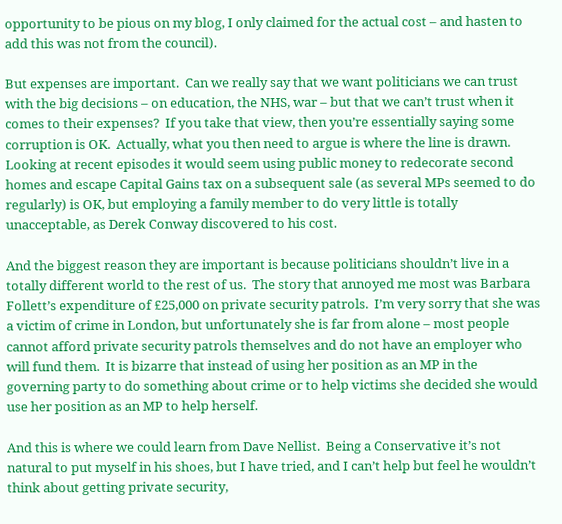opportunity to be pious on my blog, I only claimed for the actual cost – and hasten to add this was not from the council).

But expenses are important.  Can we really say that we want politicians we can trust with the big decisions – on education, the NHS, war – but that we can’t trust when it comes to their expenses?  If you take that view, then you’re essentially saying some corruption is OK.  Actually, what you then need to argue is where the line is drawn.  Looking at recent episodes it would seem using public money to redecorate second homes and escape Capital Gains tax on a subsequent sale (as several MPs seemed to do regularly) is OK, but employing a family member to do very little is totally unacceptable, as Derek Conway discovered to his cost.

And the biggest reason they are important is because politicians shouldn’t live in a totally different world to the rest of us.  The story that annoyed me most was Barbara Follett’s expenditure of £25,000 on private security patrols.  I’m very sorry that she was a victim of crime in London, but unfortunately she is far from alone – most people cannot afford private security patrols themselves and do not have an employer who will fund them.  It is bizarre that instead of using her position as an MP in the governing party to do something about crime or to help victims she decided she would use her position as an MP to help herself.

And this is where we could learn from Dave Nellist.  Being a Conservative it’s not natural to put myself in his shoes, but I have tried, and I can’t help but feel he wouldn’t think about getting private security,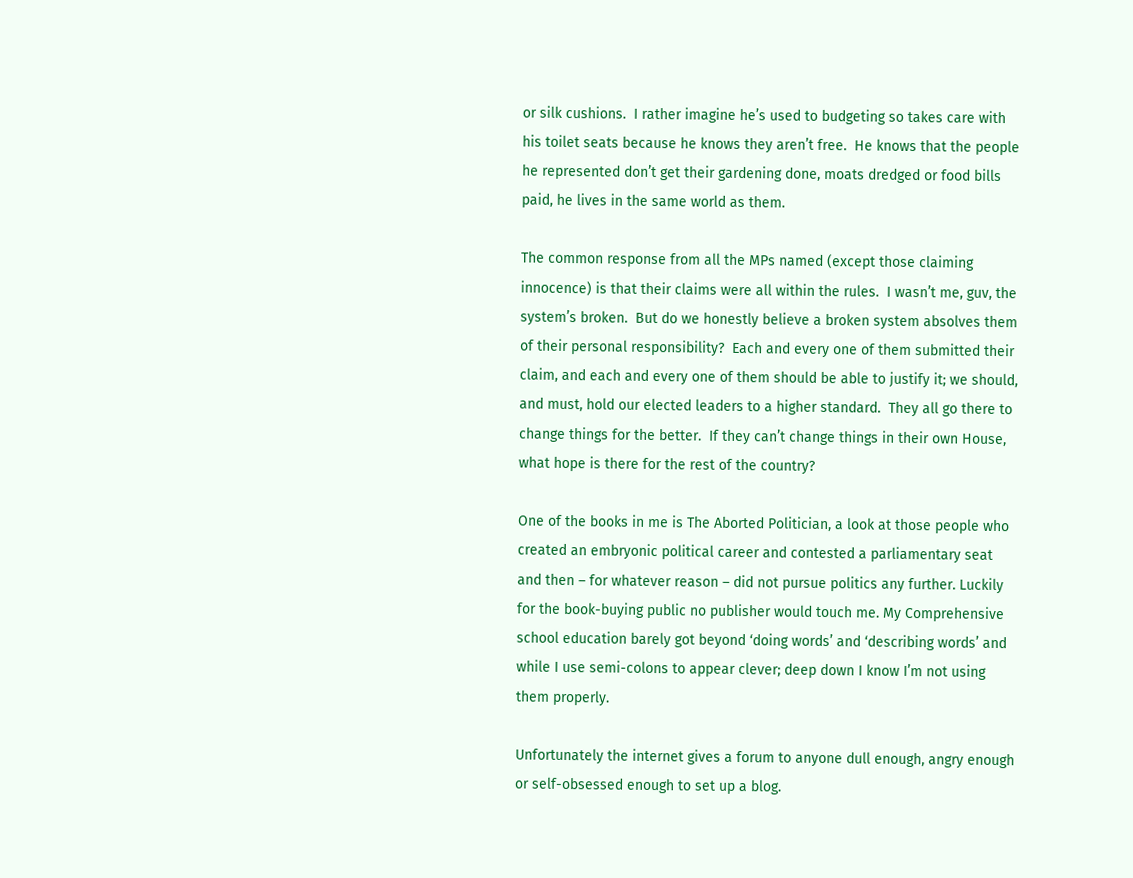or silk cushions.  I rather imagine he’s used to budgeting so takes care with his toilet seats because he knows they aren’t free.  He knows that the people he represented don’t get their gardening done, moats dredged or food bills paid, he lives in the same world as them.

The common response from all the MPs named (except those claiming innocence) is that their claims were all within the rules.  I wasn’t me, guv, the system’s broken.  But do we honestly believe a broken system absolves them of their personal responsibility?  Each and every one of them submitted their claim, and each and every one of them should be able to justify it; we should, and must, hold our elected leaders to a higher standard.  They all go there to change things for the better.  If they can’t change things in their own House, what hope is there for the rest of the country?

One of the books in me is The Aborted Politician, a look at those people who created an embryonic political career and contested a parliamentary seat and then – for whatever reason – did not pursue politics any further. Luckily for the book-buying public no publisher would touch me. My Comprehensive school education barely got beyond ‘doing words’ and ‘describing words’ and while I use semi-colons to appear clever; deep down I know I’m not using them properly.

Unfortunately the internet gives a forum to anyone dull enough, angry enough or self-obsessed enough to set up a blog.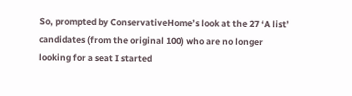So, prompted by ConservativeHome’s look at the 27 ‘A list’ candidates (from the original 100) who are no longer looking for a seat I started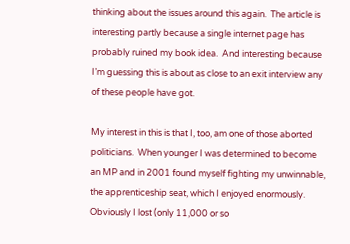thinking about the issues around this again.  The article is interesting partly because a single internet page has probably ruined my book idea.  And interesting because I’m guessing this is about as close to an exit interview any of these people have got.

My interest in this is that I, too, am one of those aborted politicians.  When younger I was determined to become an MP and in 2001 found myself fighting my unwinnable, the apprenticeship seat, which I enjoyed enormously.  Obviously I lost (only 11,000 or so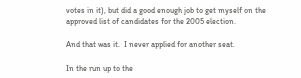votes in it), but did a good enough job to get myself on the approved list of candidates for the 2005 election.

And that was it.  I never applied for another seat.

In the run up to the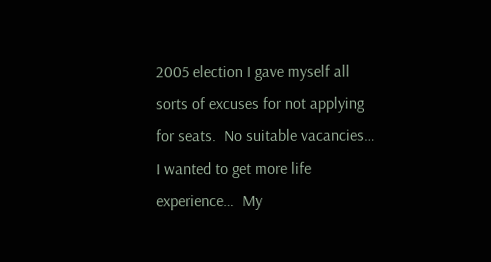2005 election I gave myself all sorts of excuses for not applying for seats.  No suitable vacancies…  I wanted to get more life experience…  My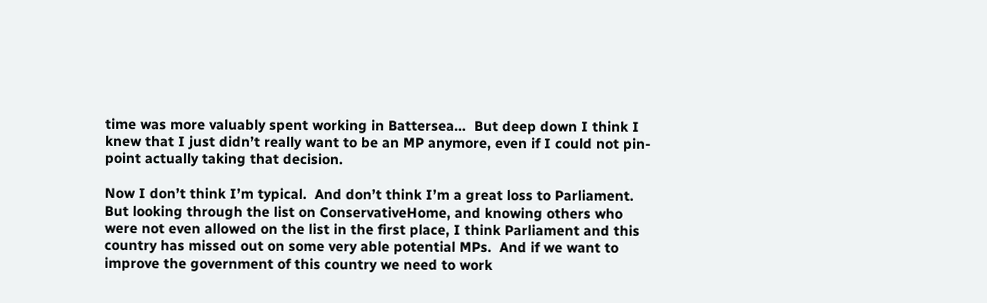time was more valuably spent working in Battersea…  But deep down I think I knew that I just didn’t really want to be an MP anymore, even if I could not pin-point actually taking that decision.

Now I don’t think I’m typical.  And don’t think I’m a great loss to Parliament.  But looking through the list on ConservativeHome, and knowing others who were not even allowed on the list in the first place, I think Parliament and this country has missed out on some very able potential MPs.  And if we want to improve the government of this country we need to work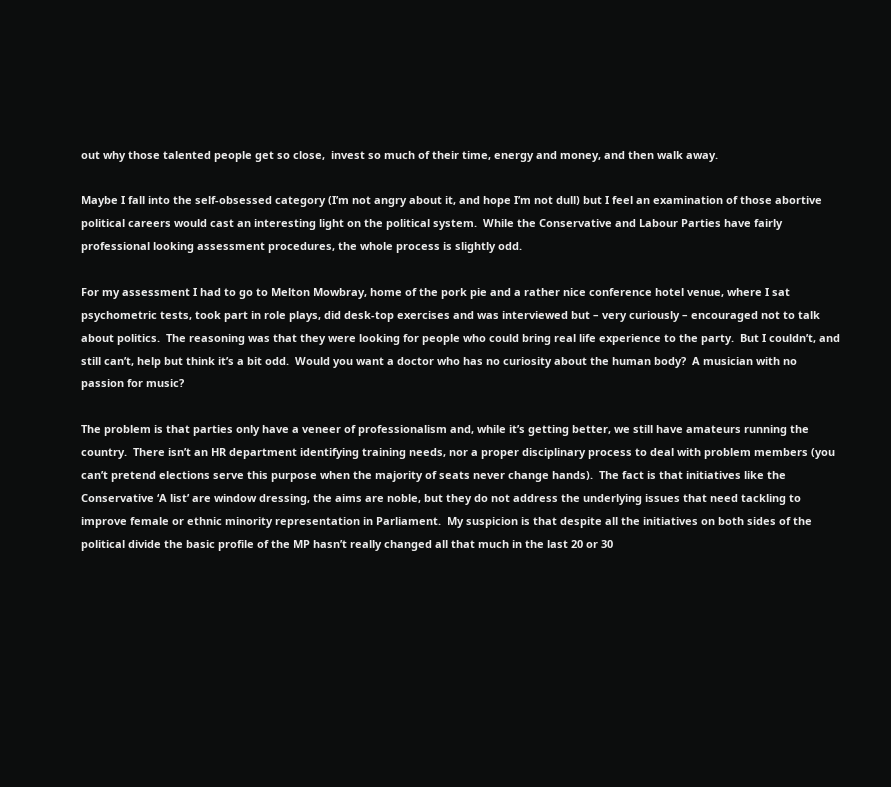out why those talented people get so close,  invest so much of their time, energy and money, and then walk away.

Maybe I fall into the self-obsessed category (I’m not angry about it, and hope I’m not dull) but I feel an examination of those abortive political careers would cast an interesting light on the political system.  While the Conservative and Labour Parties have fairly professional looking assessment procedures, the whole process is slightly odd.

For my assessment I had to go to Melton Mowbray, home of the pork pie and a rather nice conference hotel venue, where I sat psychometric tests, took part in role plays, did desk-top exercises and was interviewed but – very curiously – encouraged not to talk about politics.  The reasoning was that they were looking for people who could bring real life experience to the party.  But I couldn’t, and still can’t, help but think it’s a bit odd.  Would you want a doctor who has no curiosity about the human body?  A musician with no passion for music?

The problem is that parties only have a veneer of professionalism and, while it’s getting better, we still have amateurs running the country.  There isn’t an HR department identifying training needs, nor a proper disciplinary process to deal with problem members (you can’t pretend elections serve this purpose when the majority of seats never change hands).  The fact is that initiatives like the Conservative ‘A list’ are window dressing, the aims are noble, but they do not address the underlying issues that need tackling to improve female or ethnic minority representation in Parliament.  My suspicion is that despite all the initiatives on both sides of the political divide the basic profile of the MP hasn’t really changed all that much in the last 20 or 30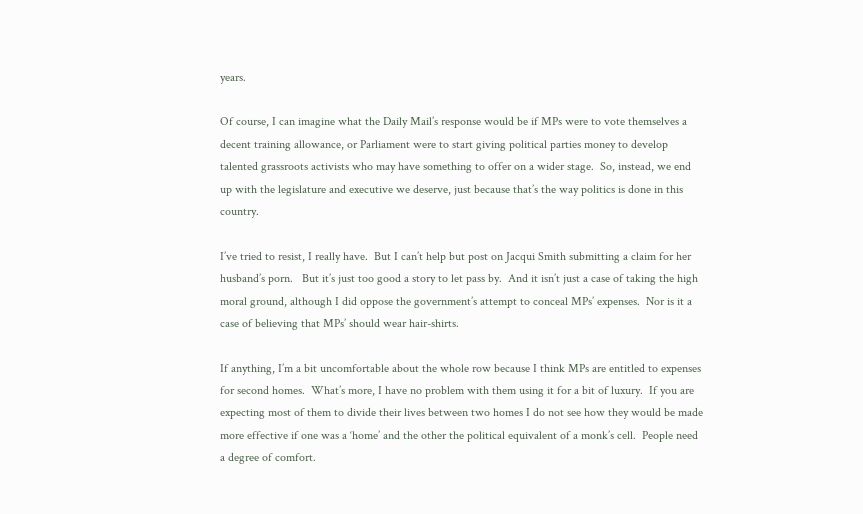years.

Of course, I can imagine what the Daily Mail’s response would be if MPs were to vote themselves a decent training allowance, or Parliament were to start giving political parties money to develop talented grassroots activists who may have something to offer on a wider stage.  So, instead, we end up with the legislature and executive we deserve, just because that’s the way politics is done in this country.

I’ve tried to resist, I really have.  But I can’t help but post on Jacqui Smith submitting a claim for her husband’s porn.   But it’s just too good a story to let pass by.  And it isn’t just a case of taking the high moral ground, although I did oppose the government’s attempt to conceal MPs’ expenses.  Nor is it a case of believing that MPs’ should wear hair-shirts.

If anything, I’m a bit uncomfortable about the whole row because I think MPs are entitled to expenses for second homes.  What’s more, I have no problem with them using it for a bit of luxury.  If you are expecting most of them to divide their lives between two homes I do not see how they would be made more effective if one was a ‘home’ and the other the political equivalent of a monk’s cell.  People need a degree of comfort.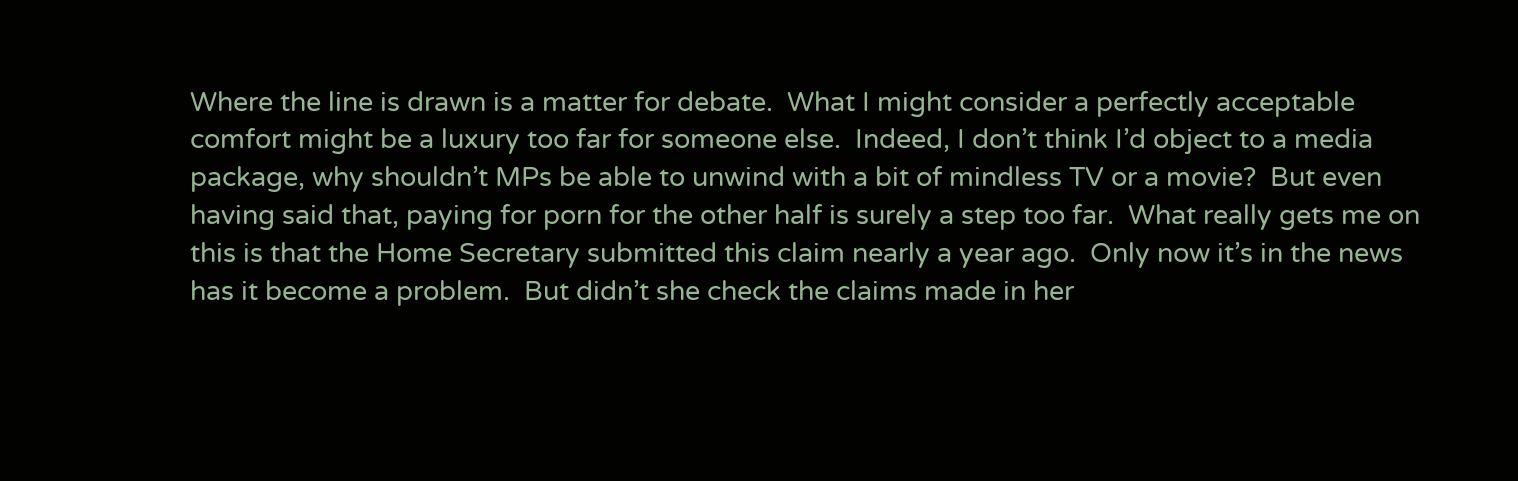Where the line is drawn is a matter for debate.  What I might consider a perfectly acceptable comfort might be a luxury too far for someone else.  Indeed, I don’t think I’d object to a media package, why shouldn’t MPs be able to unwind with a bit of mindless TV or a movie?  But even having said that, paying for porn for the other half is surely a step too far.  What really gets me on this is that the Home Secretary submitted this claim nearly a year ago.  Only now it’s in the news has it become a problem.  But didn’t she check the claims made in her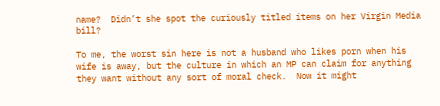name?  Didn’t she spot the curiously titled items on her Virgin Media bill?

To me, the worst sin here is not a husband who likes porn when his wife is away, but the culture in which an MP can claim for anything they want without any sort of moral check.  Now it might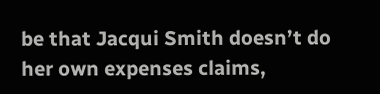be that Jacqui Smith doesn’t do her own expenses claims,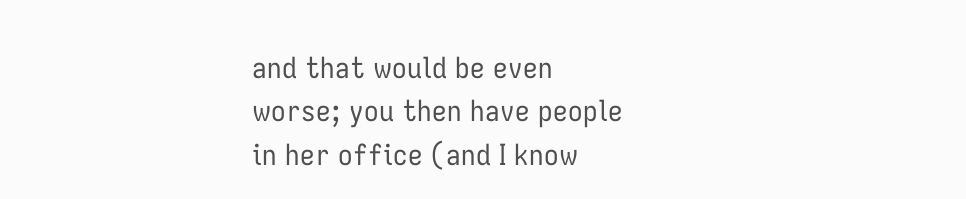and that would be even worse; you then have people in her office (and I know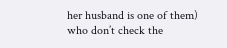her husband is one of them) who don’t check the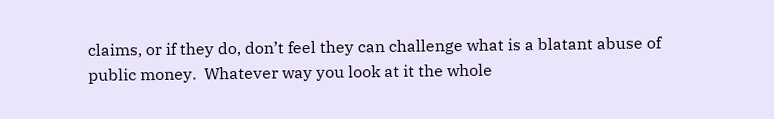claims, or if they do, don’t feel they can challenge what is a blatant abuse of public money.  Whatever way you look at it the whole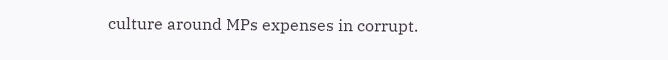culture around MPs expenses in corrupt.